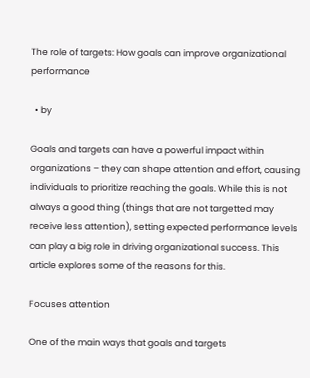The role of targets: How goals can improve organizational performance

  • by

Goals and targets can have a powerful impact within organizations – they can shape attention and effort, causing individuals to prioritize reaching the goals. While this is not always a good thing (things that are not targetted may receive less attention), setting expected performance levels can play a big role in driving organizational success. This article explores some of the reasons for this.

Focuses attention

One of the main ways that goals and targets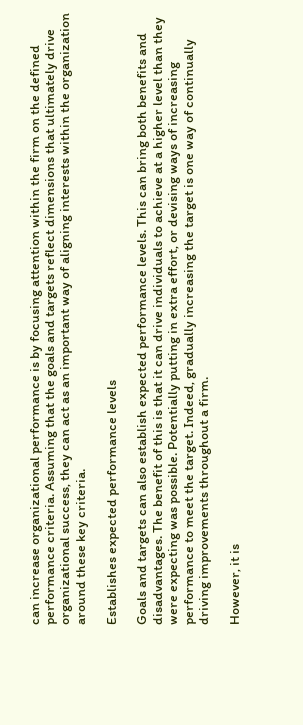can increase organizational performance is by focusing attention within the firm on the defined performance criteria. Assuming that the goals and targets reflect dimensions that ultimately drive organizational success, they can act as an important way of aligning interests within the organization around these key criteria.

Establishes expected performance levels

Goals and targets can also establish expected performance levels. This can bring both benefits and disadvantages. The benefit of this is that it can drive individuals to achieve at a higher level than they were expecting was possible. Potentially putting in extra effort, or devising ways of increasing performance to meet the target. Indeed, gradually increasing the target is one way of continually driving improvements throughout a firm.

However, it is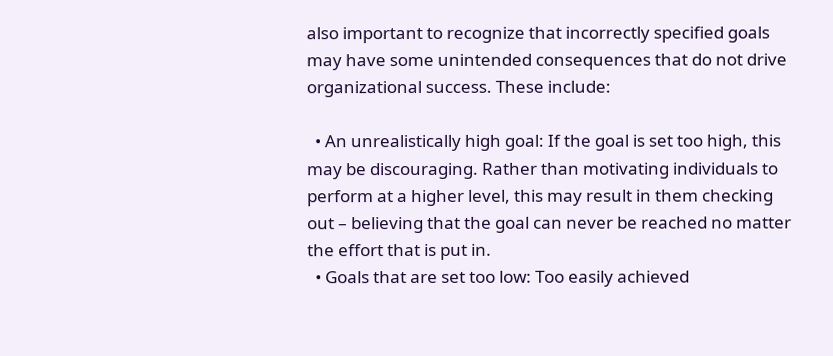also important to recognize that incorrectly specified goals may have some unintended consequences that do not drive organizational success. These include:

  • An unrealistically high goal: If the goal is set too high, this may be discouraging. Rather than motivating individuals to perform at a higher level, this may result in them checking out – believing that the goal can never be reached no matter the effort that is put in.
  • Goals that are set too low: Too easily achieved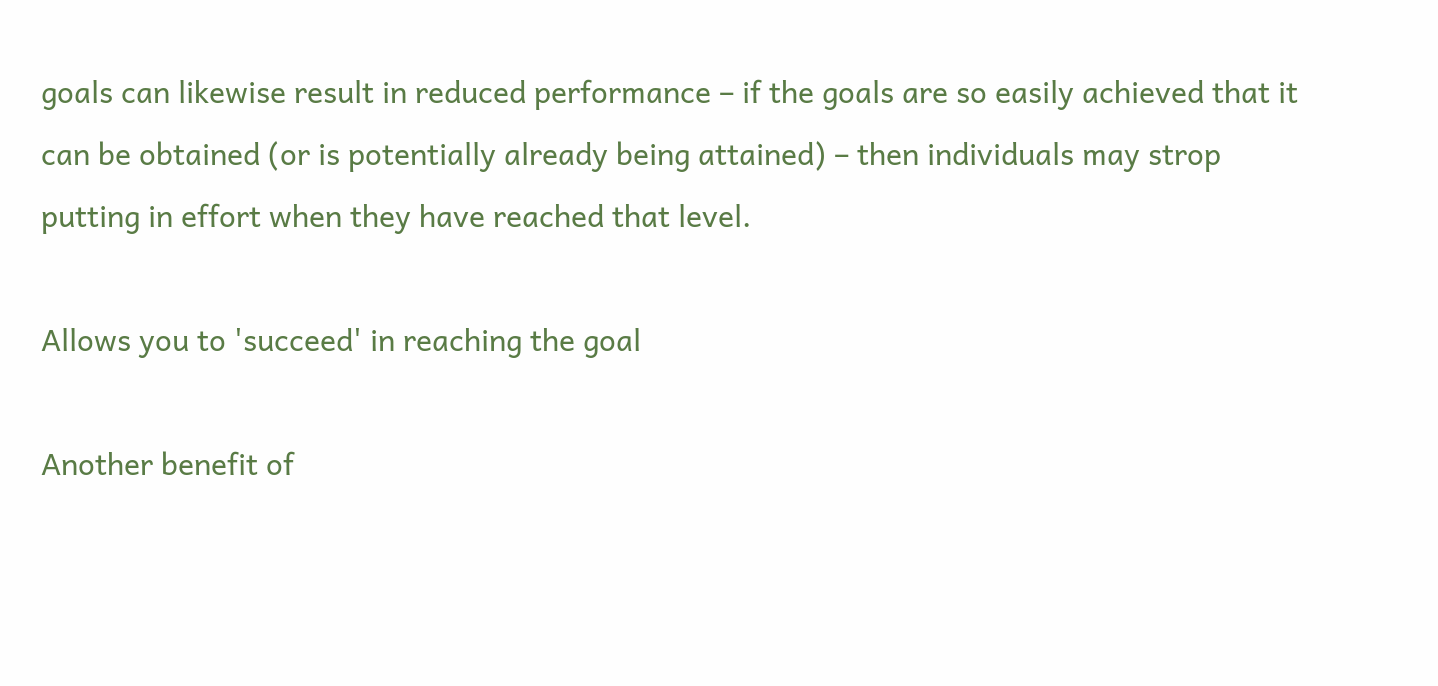goals can likewise result in reduced performance – if the goals are so easily achieved that it can be obtained (or is potentially already being attained) – then individuals may strop putting in effort when they have reached that level.

Allows you to 'succeed' in reaching the goal

Another benefit of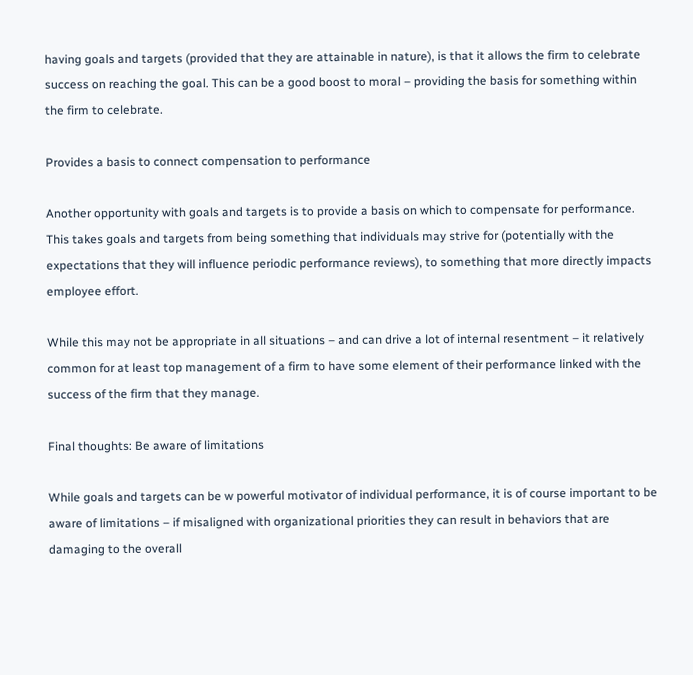having goals and targets (provided that they are attainable in nature), is that it allows the firm to celebrate success on reaching the goal. This can be a good boost to moral – providing the basis for something within the firm to celebrate.

Provides a basis to connect compensation to performance

Another opportunity with goals and targets is to provide a basis on which to compensate for performance. This takes goals and targets from being something that individuals may strive for (potentially with the expectations that they will influence periodic performance reviews), to something that more directly impacts employee effort.

While this may not be appropriate in all situations – and can drive a lot of internal resentment – it relatively common for at least top management of a firm to have some element of their performance linked with the success of the firm that they manage.

Final thoughts: Be aware of limitations

While goals and targets can be w powerful motivator of individual performance, it is of course important to be aware of limitations – if misaligned with organizational priorities they can result in behaviors that are damaging to the overall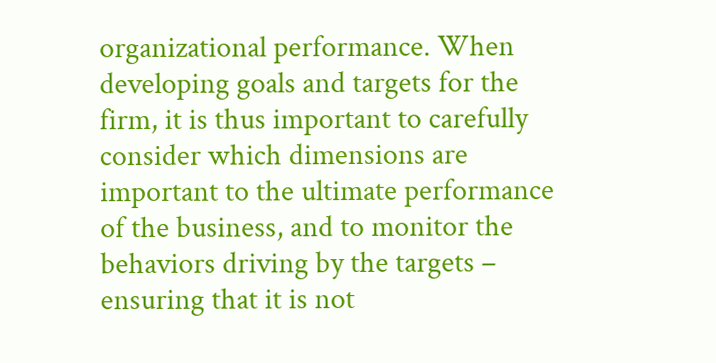organizational performance. When developing goals and targets for the firm, it is thus important to carefully consider which dimensions are important to the ultimate performance of the business, and to monitor the behaviors driving by the targets – ensuring that it is not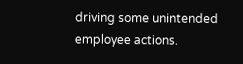driving some unintended employee actions.